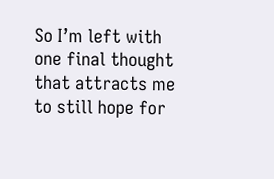So I’m left with one final thought that attracts me to still hope for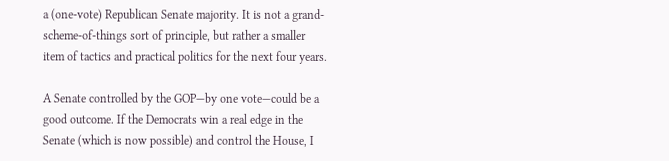a (one-vote) Republican Senate majority. It is not a grand-scheme-of-things sort of principle, but rather a smaller item of tactics and practical politics for the next four years.

A Senate controlled by the GOP—by one vote—could be a good outcome. If the Democrats win a real edge in the Senate (which is now possible) and control the House, I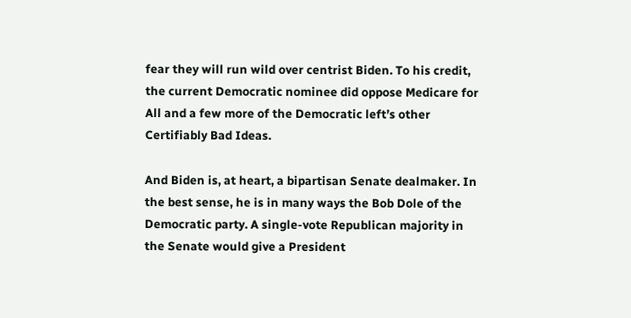fear they will run wild over centrist Biden. To his credit, the current Democratic nominee did oppose Medicare for All and a few more of the Democratic left’s other Certifiably Bad Ideas.

And Biden is, at heart, a bipartisan Senate dealmaker. In the best sense, he is in many ways the Bob Dole of the Democratic party. A single-vote Republican majority in the Senate would give a President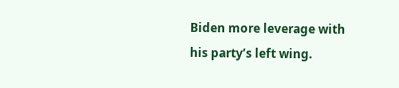Biden more leverage with his party’s left wing.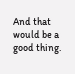And that would be a good thing.